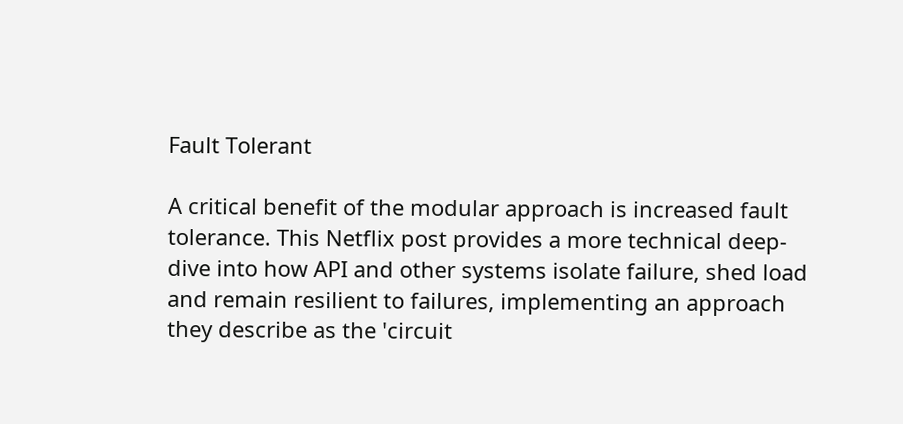Fault Tolerant

A critical benefit of the modular approach is increased fault tolerance. This Netflix post provides a more technical deep-dive into how API and other systems isolate failure, shed load and remain resilient to failures, implementing an approach they describe as the 'circuit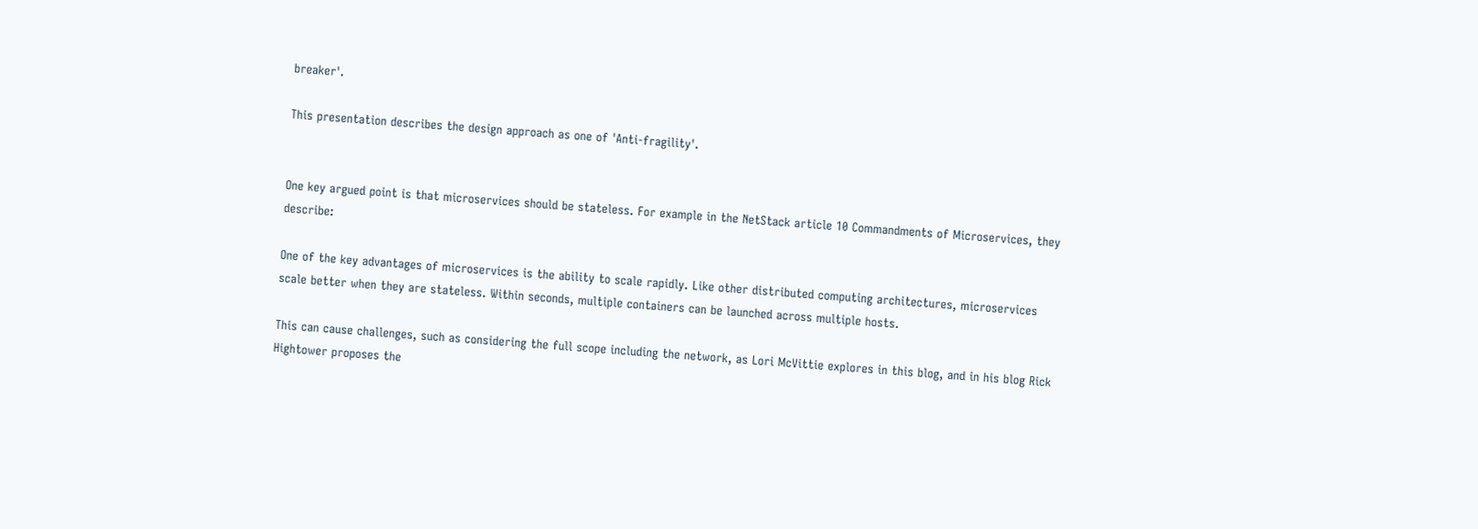breaker'.

This presentation describes the design approach as one of 'Anti-fragility'.


One key argued point is that microservices should be stateless. For example in the NetStack article 10 Commandments of Microservices, they describe:

One of the key advantages of microservices is the ability to scale rapidly. Like other distributed computing architectures, microservices scale better when they are stateless. Within seconds, multiple containers can be launched across multiple hosts.

This can cause challenges, such as considering the full scope including the network, as Lori McVittie explores in this blog, and in his blog Rick Hightower proposes the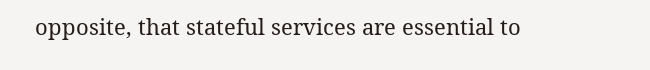opposite, that stateful services are essential to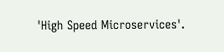'High Speed Microservices'.